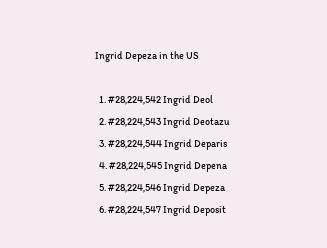Ingrid Depeza in the US

  1. #28,224,542 Ingrid Deol
  2. #28,224,543 Ingrid Deotazu
  3. #28,224,544 Ingrid Deparis
  4. #28,224,545 Ingrid Depena
  5. #28,224,546 Ingrid Depeza
  6. #28,224,547 Ingrid Deposit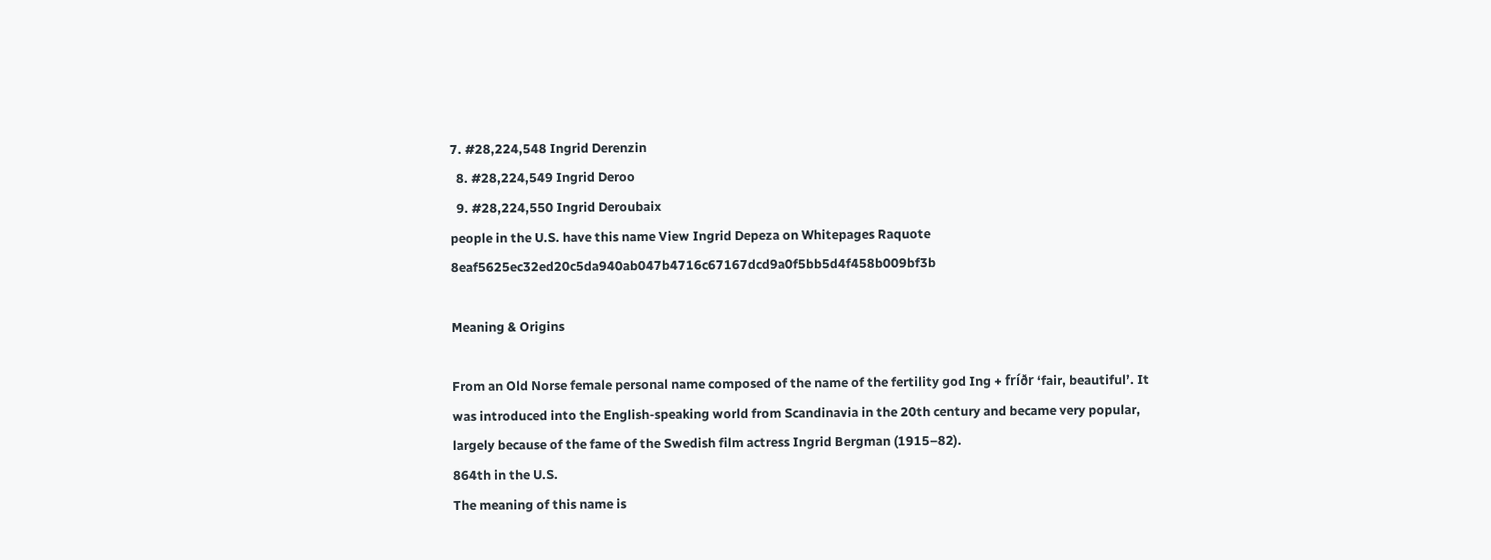7. #28,224,548 Ingrid Derenzin
  8. #28,224,549 Ingrid Deroo
  9. #28,224,550 Ingrid Deroubaix
people in the U.S. have this name View Ingrid Depeza on Whitepages Raquote 8eaf5625ec32ed20c5da940ab047b4716c67167dcd9a0f5bb5d4f458b009bf3b

Meaning & Origins

From an Old Norse female personal name composed of the name of the fertility god Ing + fríðr ‘fair, beautiful’. It was introduced into the English-speaking world from Scandinavia in the 20th century and became very popular, largely because of the fame of the Swedish film actress Ingrid Bergman (1915–82).
864th in the U.S.
The meaning of this name is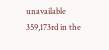unavailable
359,173rd in the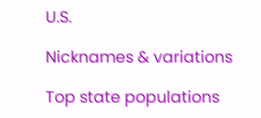U.S.

Nicknames & variations

Top state populations